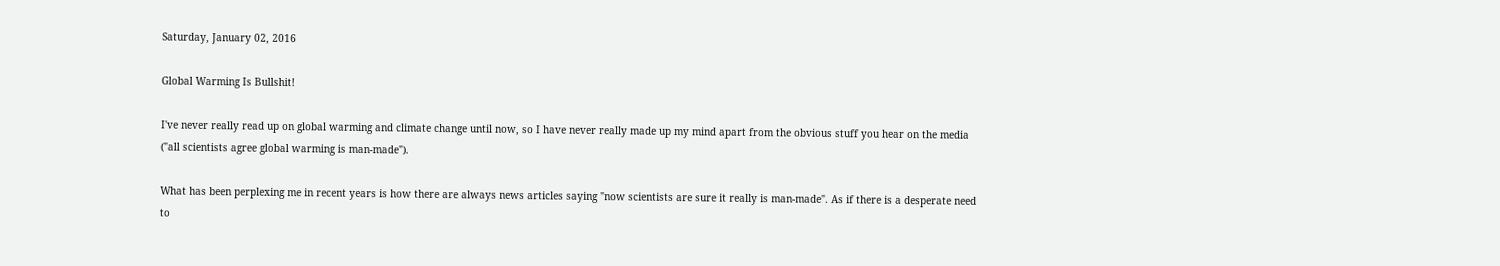Saturday, January 02, 2016

Global Warming Is Bullshit!

I've never really read up on global warming and climate change until now, so I have never really made up my mind apart from the obvious stuff you hear on the media ("all scientists agree global warming is man-made").

What has been perplexing me in recent years is how there are always news articles saying "now scientists are sure it really is man-made". As if there is a desperate need to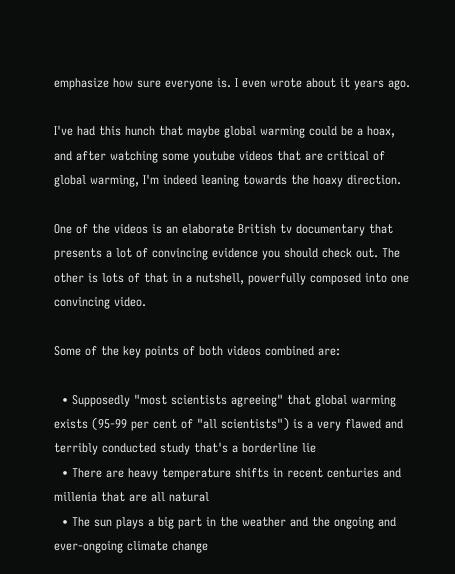emphasize how sure everyone is. I even wrote about it years ago.

I've had this hunch that maybe global warming could be a hoax, and after watching some youtube videos that are critical of global warming, I'm indeed leaning towards the hoaxy direction.

One of the videos is an elaborate British tv documentary that presents a lot of convincing evidence you should check out. The other is lots of that in a nutshell, powerfully composed into one convincing video.

Some of the key points of both videos combined are:

  • Supposedly "most scientists agreeing" that global warming exists (95-99 per cent of "all scientists") is a very flawed and terribly conducted study that's a borderline lie
  • There are heavy temperature shifts in recent centuries and millenia that are all natural
  • The sun plays a big part in the weather and the ongoing and ever-ongoing climate change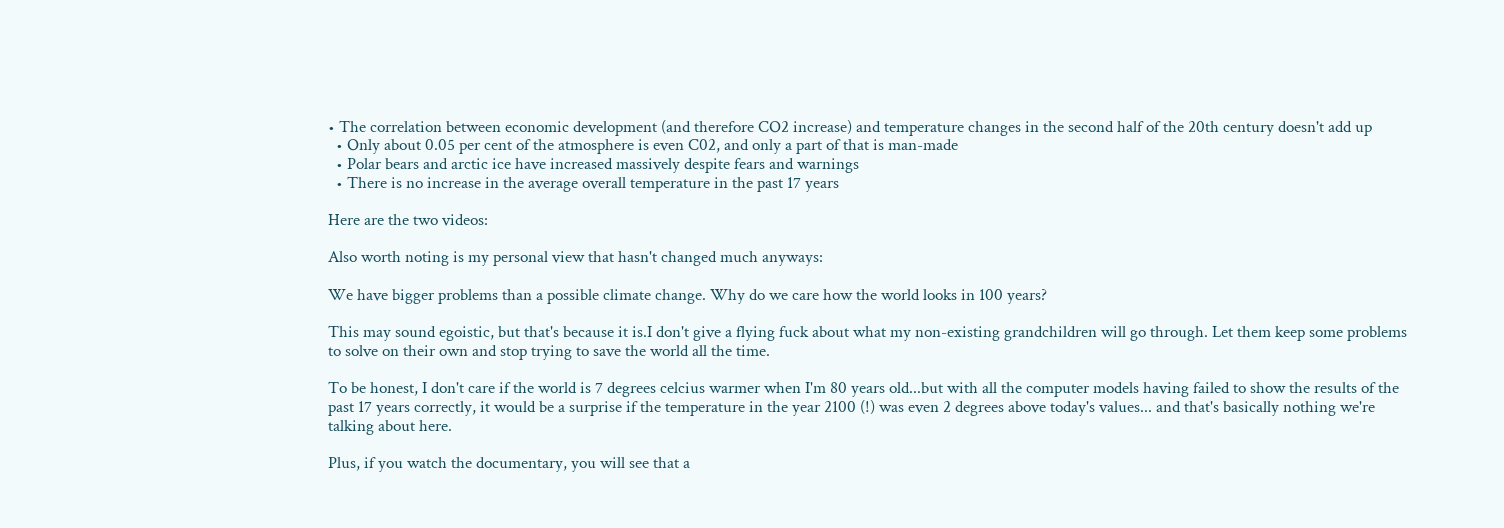• The correlation between economic development (and therefore CO2 increase) and temperature changes in the second half of the 20th century doesn't add up
  • Only about 0.05 per cent of the atmosphere is even C02, and only a part of that is man-made
  • Polar bears and arctic ice have increased massively despite fears and warnings
  • There is no increase in the average overall temperature in the past 17 years

Here are the two videos:

Also worth noting is my personal view that hasn't changed much anyways:

We have bigger problems than a possible climate change. Why do we care how the world looks in 100 years?

This may sound egoistic, but that's because it is.I don't give a flying fuck about what my non-existing grandchildren will go through. Let them keep some problems to solve on their own and stop trying to save the world all the time.

To be honest, I don't care if the world is 7 degrees celcius warmer when I'm 80 years old...but with all the computer models having failed to show the results of the past 17 years correctly, it would be a surprise if the temperature in the year 2100 (!) was even 2 degrees above today's values... and that's basically nothing we're talking about here.

Plus, if you watch the documentary, you will see that a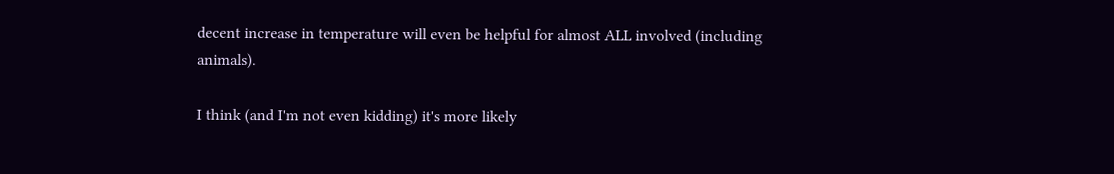decent increase in temperature will even be helpful for almost ALL involved (including animals).

I think (and I'm not even kidding) it's more likely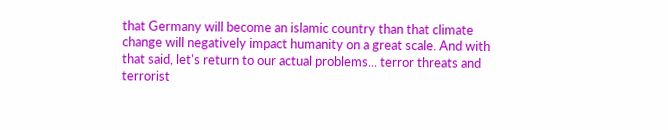that Germany will become an islamic country than that climate change will negatively impact humanity on a great scale. And with that said, let's return to our actual problems... terror threats and terrorist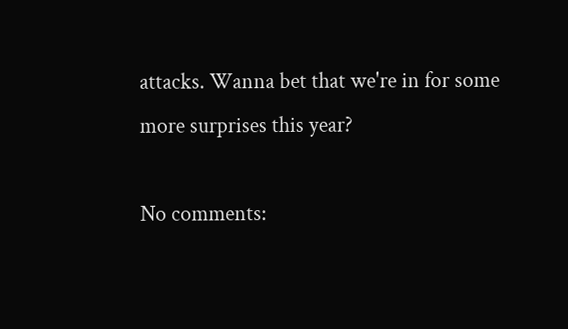attacks. Wanna bet that we're in for some more surprises this year?

No comments: